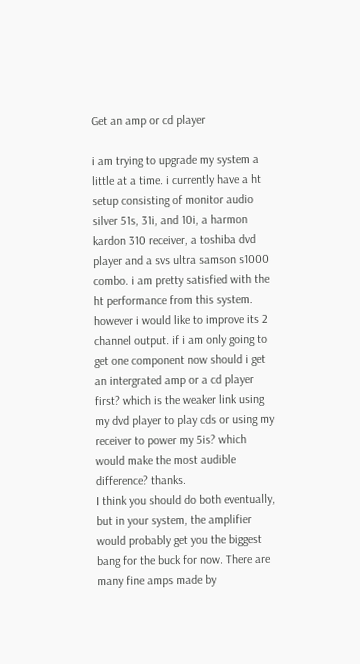Get an amp or cd player

i am trying to upgrade my system a little at a time. i currently have a ht setup consisting of monitor audio silver 51s, 31i, and 10i, a harmon kardon 310 receiver, a toshiba dvd player and a svs ultra samson s1000 combo. i am pretty satisfied with the ht performance from this system. however i would like to improve its 2 channel output. if i am only going to get one component now should i get an intergrated amp or a cd player first? which is the weaker link using my dvd player to play cds or using my receiver to power my 5is? which would make the most audible difference? thanks.
I think you should do both eventually, but in your system, the amplifier would probably get you the biggest bang for the buck for now. There are many fine amps made by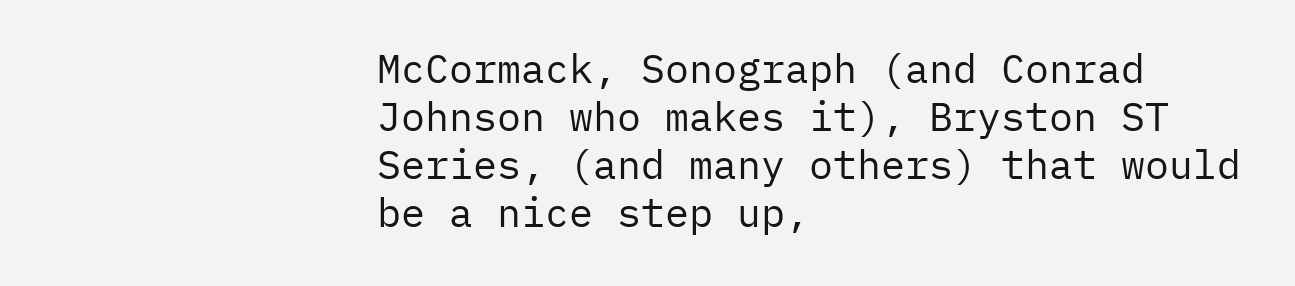McCormack, Sonograph (and Conrad Johnson who makes it), Bryston ST Series, (and many others) that would be a nice step up,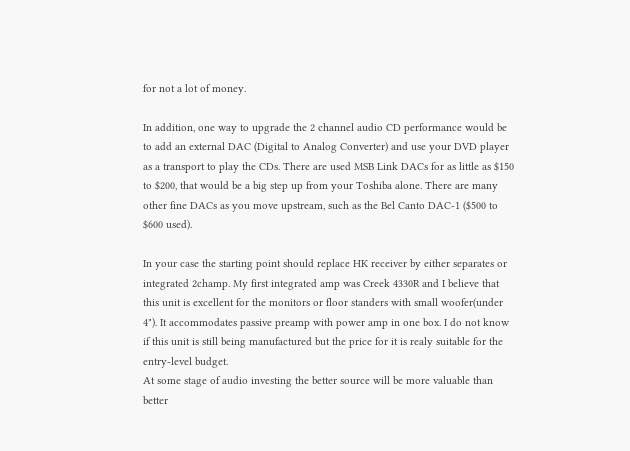for not a lot of money.

In addition, one way to upgrade the 2 channel audio CD performance would be to add an external DAC (Digital to Analog Converter) and use your DVD player as a transport to play the CDs. There are used MSB Link DACs for as little as $150 to $200, that would be a big step up from your Toshiba alone. There are many other fine DACs as you move upstream, such as the Bel Canto DAC-1 ($500 to $600 used).

In your case the starting point should replace HK receiver by either separates or integrated 2champ. My first integrated amp was Creek 4330R and I believe that this unit is excellent for the monitors or floor standers with small woofer(under 4"). It accommodates passive preamp with power amp in one box. I do not know if this unit is still being manufactured but the price for it is realy suitable for the entry-level budget.
At some stage of audio investing the better source will be more valuable than better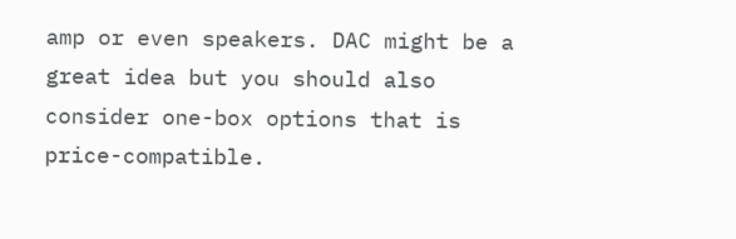amp or even speakers. DAC might be a great idea but you should also consider one-box options that is price-compatible.